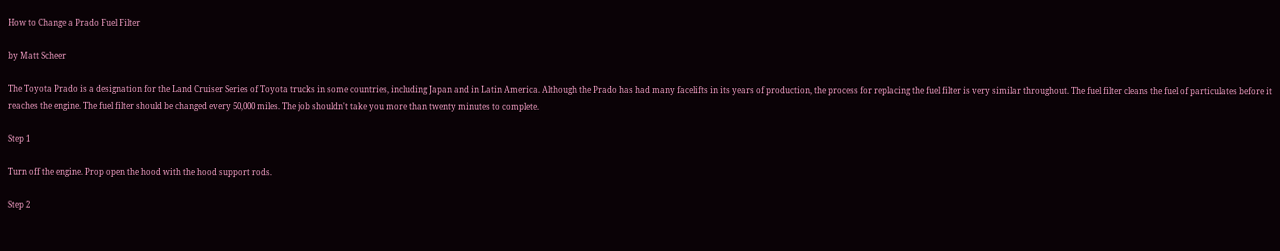How to Change a Prado Fuel Filter

by Matt Scheer

The Toyota Prado is a designation for the Land Cruiser Series of Toyota trucks in some countries, including Japan and in Latin America. Although the Prado has had many facelifts in its years of production, the process for replacing the fuel filter is very similar throughout. The fuel filter cleans the fuel of particulates before it reaches the engine. The fuel filter should be changed every 50,000 miles. The job shouldn't take you more than twenty minutes to complete.

Step 1

Turn off the engine. Prop open the hood with the hood support rods.

Step 2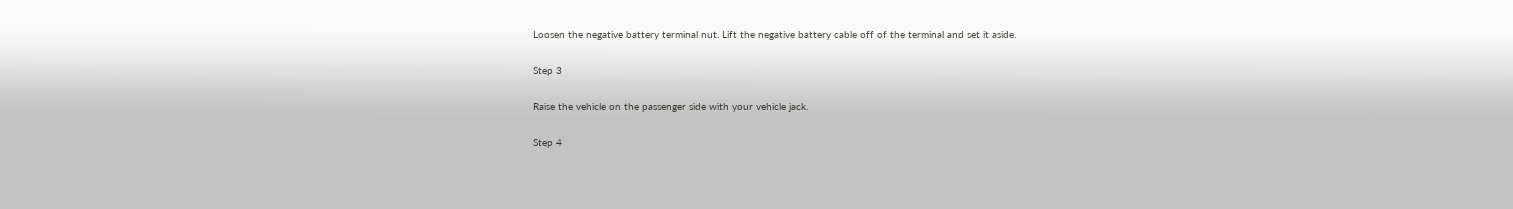Loosen the negative battery terminal nut. Lift the negative battery cable off of the terminal and set it aside.

Step 3

Raise the vehicle on the passenger side with your vehicle jack.

Step 4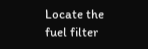Locate the fuel filter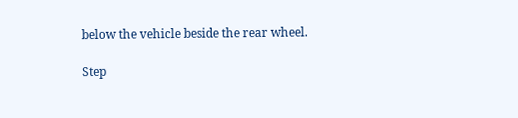below the vehicle beside the rear wheel.

Step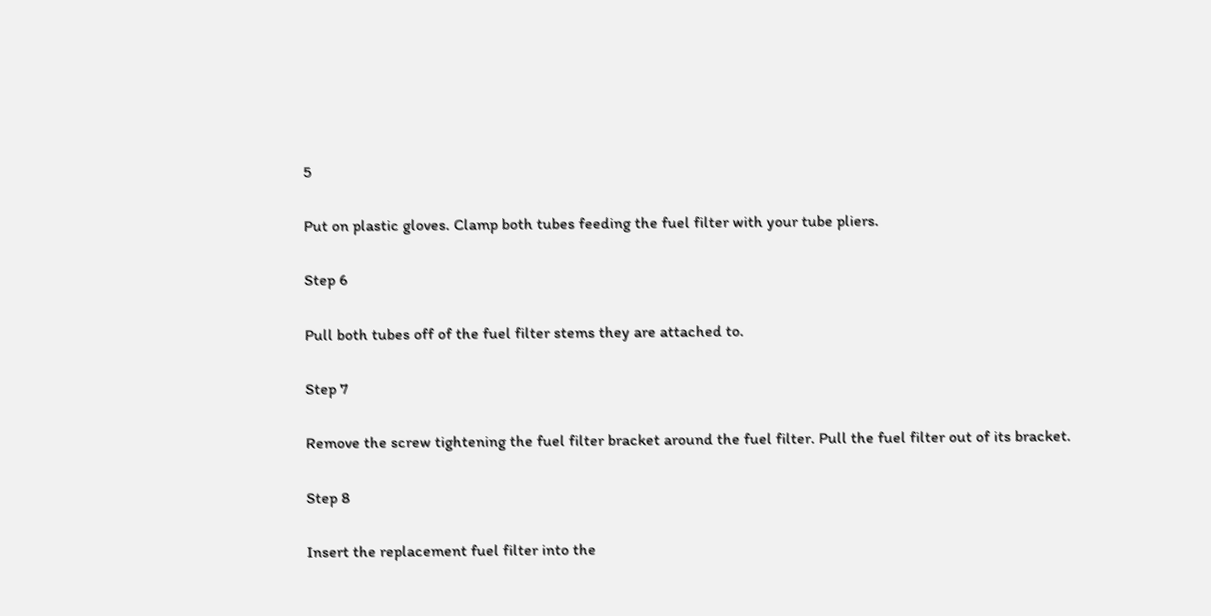5

Put on plastic gloves. Clamp both tubes feeding the fuel filter with your tube pliers.

Step 6

Pull both tubes off of the fuel filter stems they are attached to.

Step 7

Remove the screw tightening the fuel filter bracket around the fuel filter. Pull the fuel filter out of its bracket.

Step 8

Insert the replacement fuel filter into the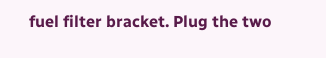fuel filter bracket. Plug the two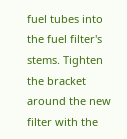fuel tubes into the fuel filter's stems. Tighten the bracket around the new filter with the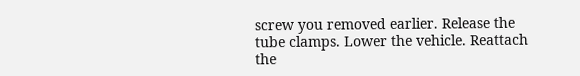screw you removed earlier. Release the tube clamps. Lower the vehicle. Reattach the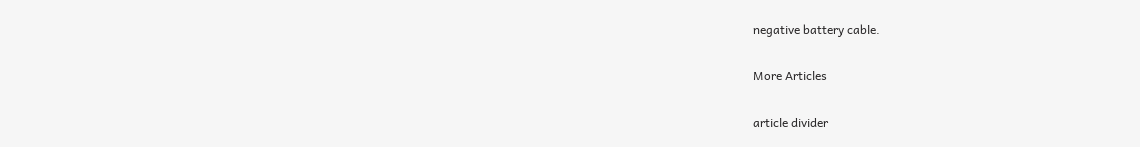negative battery cable.

More Articles

article divider